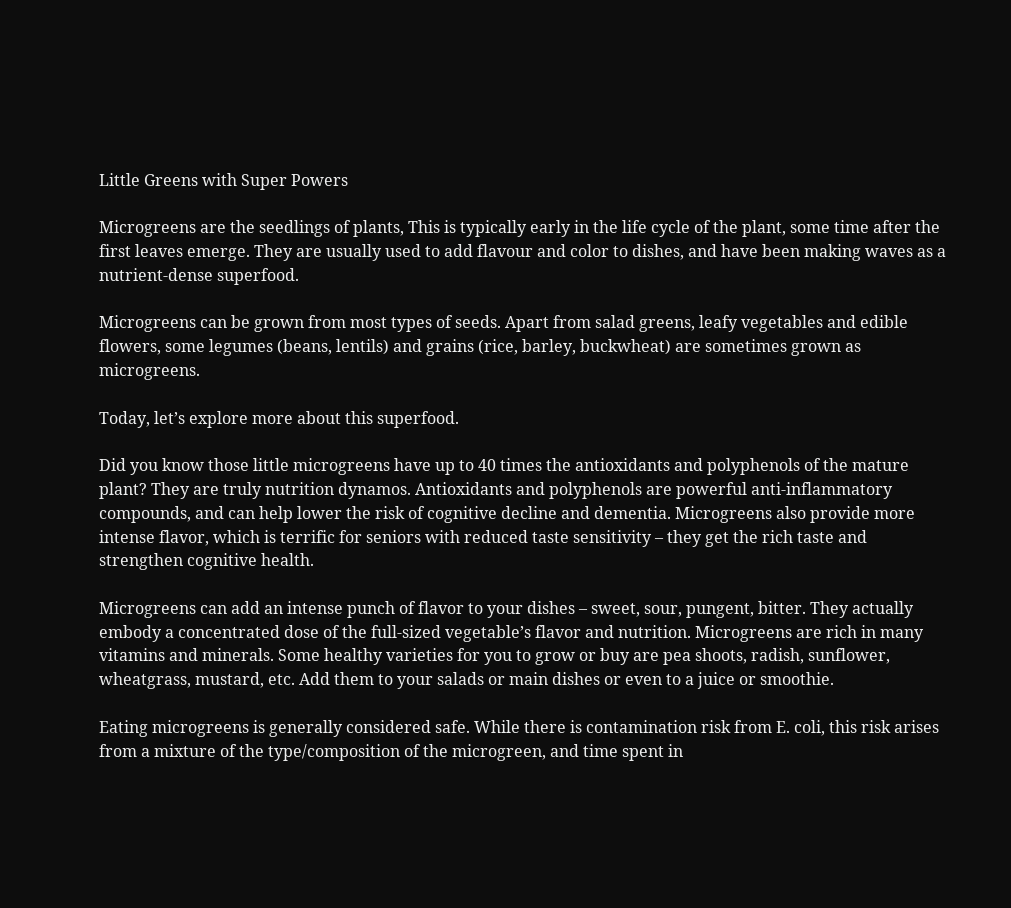Little Greens with Super Powers

Microgreens are the seedlings of plants, This is typically early in the life cycle of the plant, some time after the first leaves emerge. They are usually used to add flavour and color to dishes, and have been making waves as a nutrient-dense superfood.

Microgreens can be grown from most types of seeds. Apart from salad greens, leafy vegetables and edible flowers, some legumes (beans, lentils) and grains (rice, barley, buckwheat) are sometimes grown as microgreens.

Today, let’s explore more about this superfood.

Did you know those little microgreens have up to 40 times the antioxidants and polyphenols of the mature plant? They are truly nutrition dynamos. Antioxidants and polyphenols are powerful anti-inflammatory compounds, and can help lower the risk of cognitive decline and dementia. Microgreens also provide more intense flavor, which is terrific for seniors with reduced taste sensitivity – they get the rich taste and strengthen cognitive health.

Microgreens can add an intense punch of flavor to your dishes – sweet, sour, pungent, bitter. They actually embody a concentrated dose of the full-sized vegetable’s flavor and nutrition. Microgreens are rich in many vitamins and minerals. Some healthy varieties for you to grow or buy are pea shoots, radish, sunflower, wheatgrass, mustard, etc. Add them to your salads or main dishes or even to a juice or smoothie.

Eating microgreens is generally considered safe. While there is contamination risk from E. coli, this risk arises from a mixture of the type/composition of the microgreen, and time spent in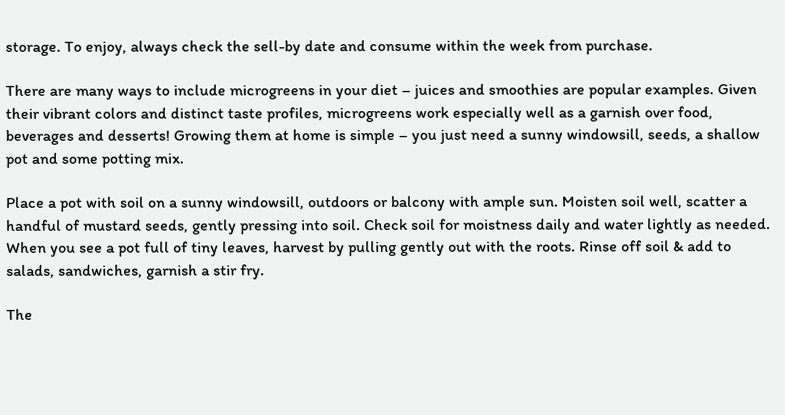storage. To enjoy, always check the sell-by date and consume within the week from purchase.

There are many ways to include microgreens in your diet – juices and smoothies are popular examples. Given their vibrant colors and distinct taste profiles, microgreens work especially well as a garnish over food, beverages and desserts! Growing them at home is simple – you just need a sunny windowsill, seeds, a shallow pot and some potting mix.

Place a pot with soil on a sunny windowsill, outdoors or balcony with ample sun. Moisten soil well, scatter a handful of mustard seeds, gently pressing into soil. Check soil for moistness daily and water lightly as needed. When you see a pot full of tiny leaves, harvest by pulling gently out with the roots. Rinse off soil & add to salads, sandwiches, garnish a stir fry.

The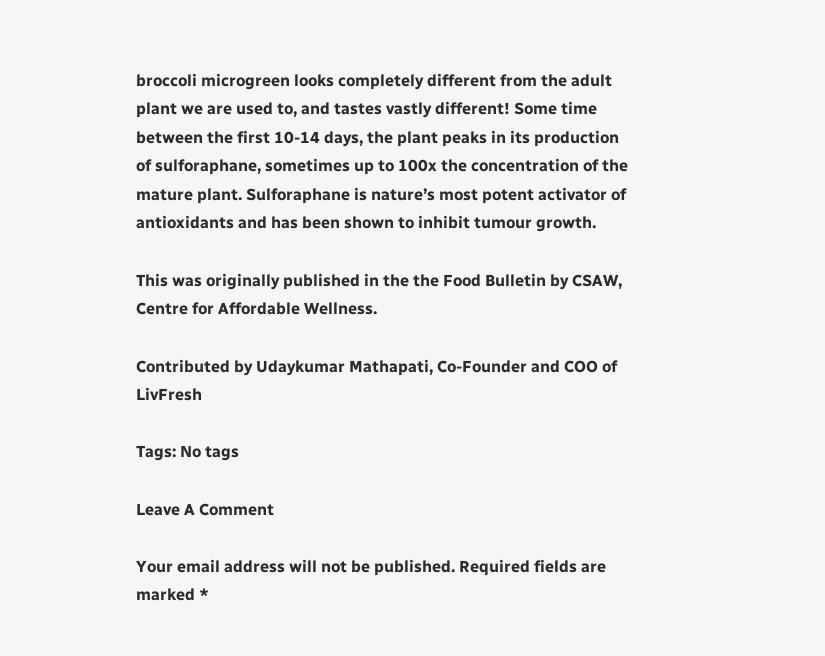broccoli microgreen looks completely different from the adult plant we are used to, and tastes vastly different! Some time between the first 10-14 days, the plant peaks in its production of sulforaphane, sometimes up to 100x the concentration of the mature plant. Sulforaphane is nature’s most potent activator of antioxidants and has been shown to inhibit tumour growth.

This was originally published in the the Food Bulletin by CSAW, Centre for Affordable Wellness.

Contributed by Udaykumar Mathapati, Co-Founder and COO of LivFresh

Tags: No tags

Leave A Comment

Your email address will not be published. Required fields are marked *